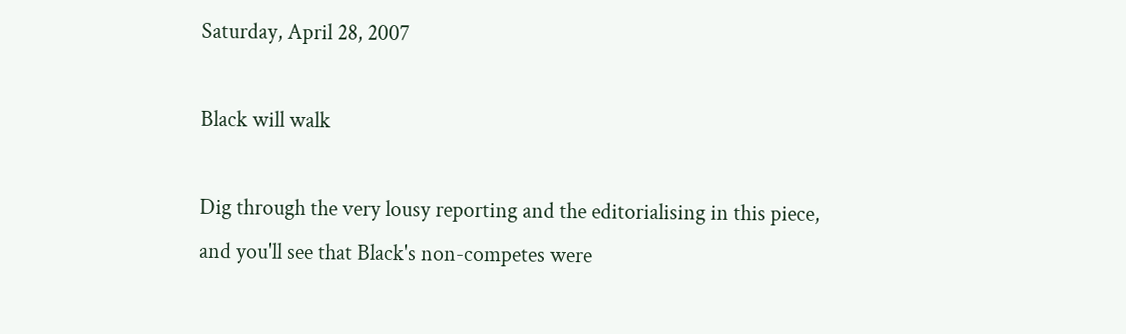Saturday, April 28, 2007

Black will walk

Dig through the very lousy reporting and the editorialising in this piece, and you'll see that Black's non-competes were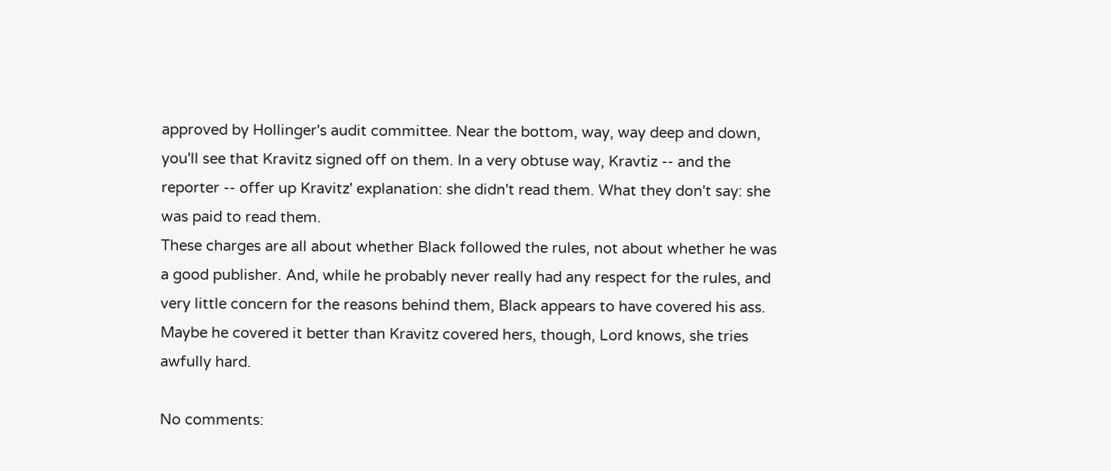approved by Hollinger's audit committee. Near the bottom, way, way deep and down, you'll see that Kravitz signed off on them. In a very obtuse way, Kravtiz -- and the reporter -- offer up Kravitz' explanation: she didn't read them. What they don't say: she was paid to read them.
These charges are all about whether Black followed the rules, not about whether he was a good publisher. And, while he probably never really had any respect for the rules, and very little concern for the reasons behind them, Black appears to have covered his ass. Maybe he covered it better than Kravitz covered hers, though, Lord knows, she tries awfully hard.

No comments: